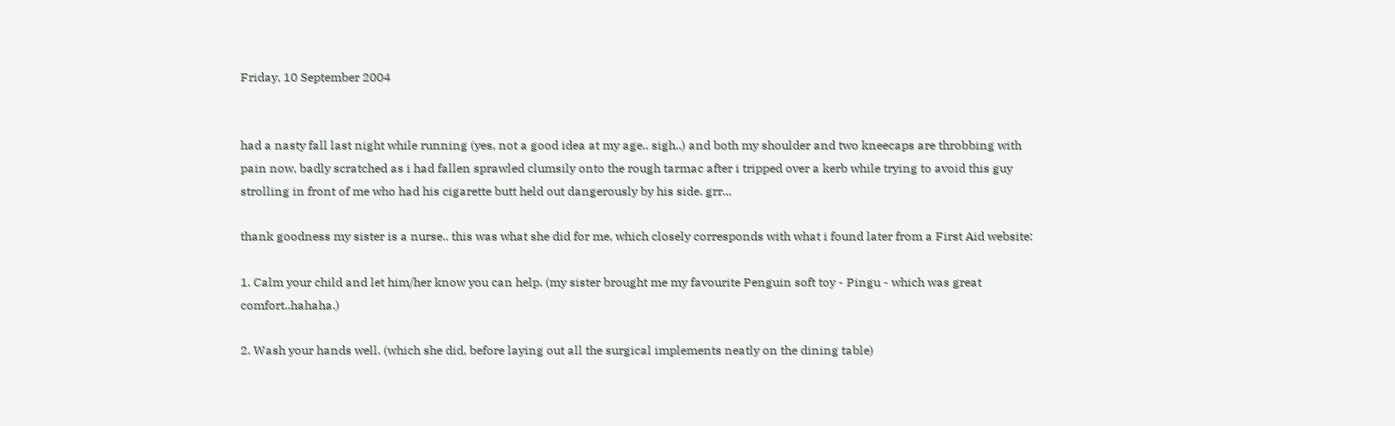Friday, 10 September 2004


had a nasty fall last night while running (yes, not a good idea at my age.. sigh..) and both my shoulder and two kneecaps are throbbing with pain now, badly scratched as i had fallen sprawled clumsily onto the rough tarmac after i tripped over a kerb while trying to avoid this guy strolling in front of me who had his cigarette butt held out dangerously by his side. grr...

thank goodness my sister is a nurse.. this was what she did for me, which closely corresponds with what i found later from a First Aid website:

1. Calm your child and let him/her know you can help. (my sister brought me my favourite Penguin soft toy - Pingu - which was great comfort..hahaha.)

2. Wash your hands well. (which she did, before laying out all the surgical implements neatly on the dining table)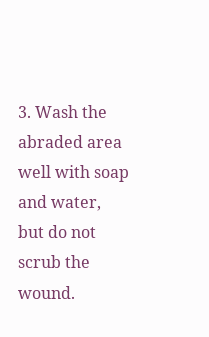3. Wash the abraded area well with soap and water, but do not scrub the wound.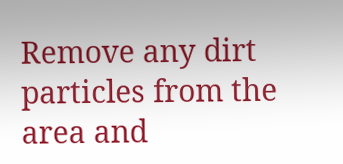Remove any dirt particles from the area and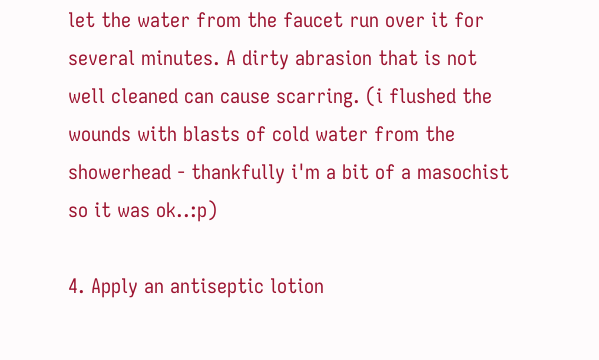let the water from the faucet run over it for several minutes. A dirty abrasion that is not well cleaned can cause scarring. (i flushed the wounds with blasts of cold water from the showerhead - thankfully i'm a bit of a masochist so it was ok..:p)

4. Apply an antiseptic lotion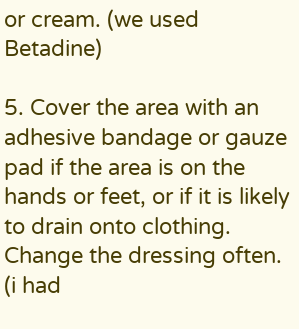or cream. (we used Betadine)

5. Cover the area with an adhesive bandage or gauze pad if the area is on the hands or feet, or if it is likely to drain onto clothing. Change the dressing often. (i had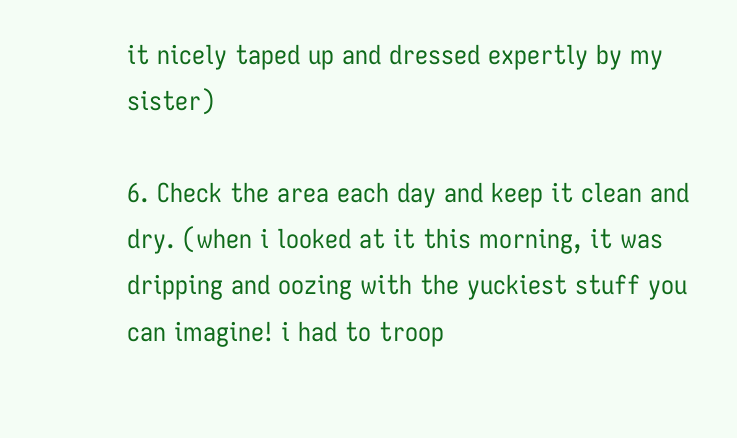it nicely taped up and dressed expertly by my sister)

6. Check the area each day and keep it clean and dry. (when i looked at it this morning, it was dripping and oozing with the yuckiest stuff you can imagine! i had to troop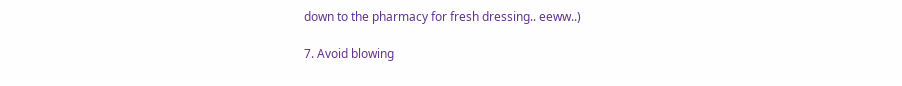down to the pharmacy for fresh dressing.. eeww..)

7. Avoid blowing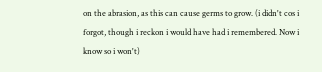on the abrasion, as this can cause germs to grow. (i didn't cos i forgot, though i reckon i would have had i remembered. Now i know so i won't)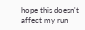hope this doesn't affect my run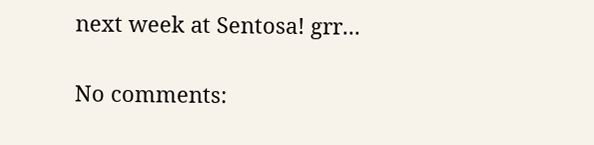next week at Sentosa! grr...

No comments: